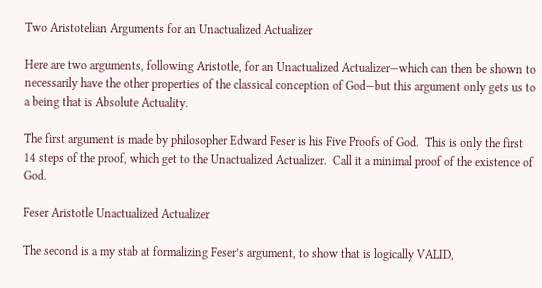Two Aristotelian Arguments for an Unactualized Actualizer

Here are two arguments, following Aristotle, for an Unactualized Actualizer—which can then be shown to necessarily have the other properties of the classical conception of God—but this argument only gets us to a being that is Absolute Actuality.

The first argument is made by philosopher Edward Feser is his Five Proofs of God.  This is only the first 14 steps of the proof, which get to the Unactualized Actualizer.  Call it a minimal proof of the existence of God.

Feser Aristotle Unactualized Actualizer

The second is a my stab at formalizing Feser’s argument, to show that is logically VALID,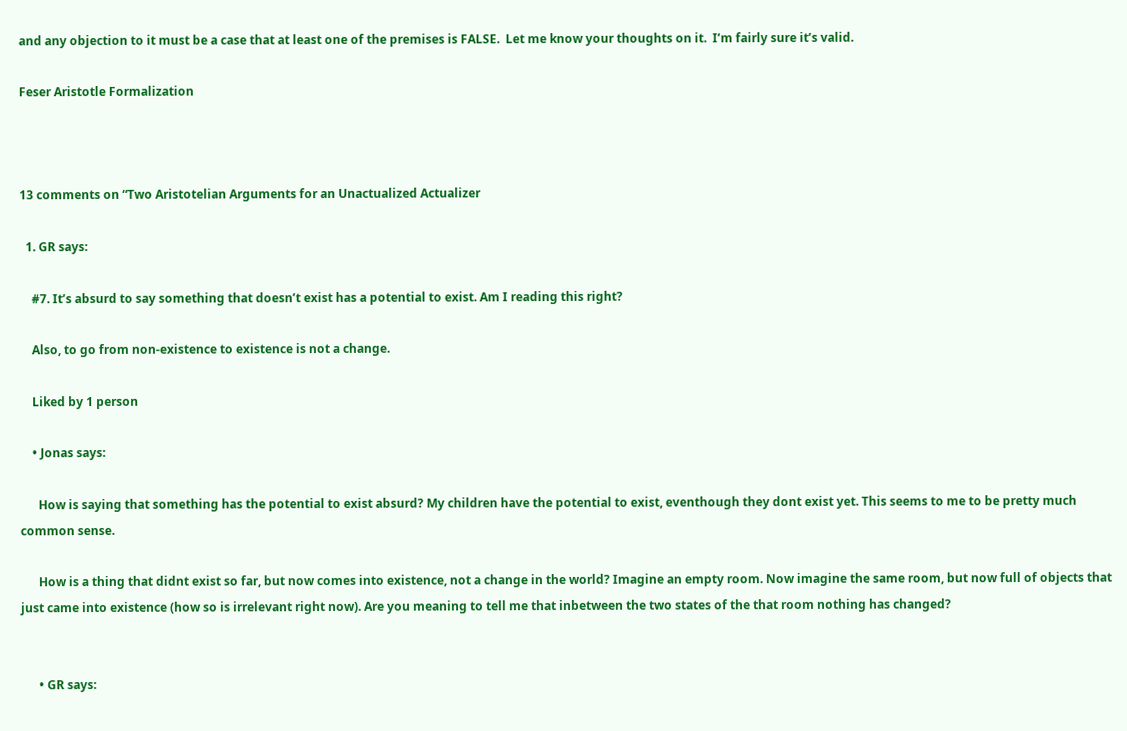and any objection to it must be a case that at least one of the premises is FALSE.  Let me know your thoughts on it.  I’m fairly sure it’s valid.

Feser Aristotle Formalization



13 comments on “Two Aristotelian Arguments for an Unactualized Actualizer

  1. GR says:

    #7. It’s absurd to say something that doesn’t exist has a potential to exist. Am I reading this right?

    Also, to go from non-existence to existence is not a change.

    Liked by 1 person

    • Jonas says:

      How is saying that something has the potential to exist absurd? My children have the potential to exist, eventhough they dont exist yet. This seems to me to be pretty much common sense.

      How is a thing that didnt exist so far, but now comes into existence, not a change in the world? Imagine an empty room. Now imagine the same room, but now full of objects that just came into existence (how so is irrelevant right now). Are you meaning to tell me that inbetween the two states of the that room nothing has changed?


      • GR says: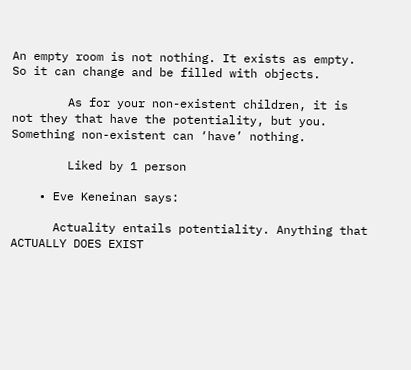An empty room is not nothing. It exists as empty. So it can change and be filled with objects.

        As for your non-existent children, it is not they that have the potentiality, but you. Something non-existent can ‘have’ nothing.

        Liked by 1 person

    • Eve Keneinan says:

      Actuality entails potentiality. Anything that ACTUALLY DOES EXIST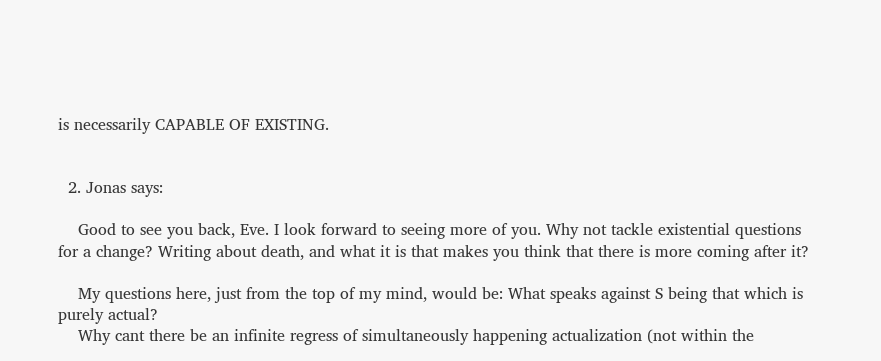is necessarily CAPABLE OF EXISTING.


  2. Jonas says:

    Good to see you back, Eve. I look forward to seeing more of you. Why not tackle existential questions for a change? Writing about death, and what it is that makes you think that there is more coming after it?

    My questions here, just from the top of my mind, would be: What speaks against S being that which is purely actual?
    Why cant there be an infinite regress of simultaneously happening actualization (not within the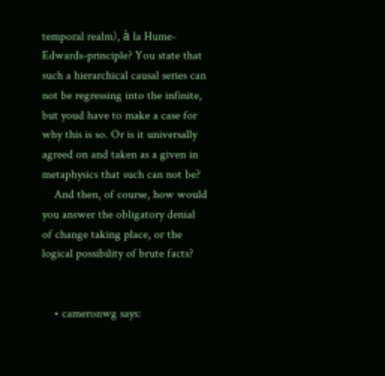temporal realm), à la Hume-Edwards-principle? You state that such a hierarchical causal series can not be regressing into the infinite, but youd have to make a case for why this is so. Or is it universally agreed on and taken as a given in metaphysics that such can not be?
    And then, of course, how would you answer the obligatory denial of change taking place, or the logical possibility of brute facts?


    • cameronwg says: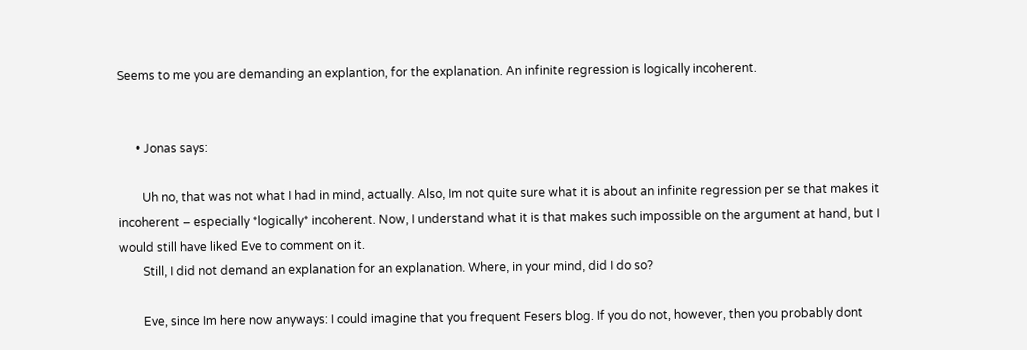Seems to me you are demanding an explantion, for the explanation. An infinite regression is logically incoherent.


      • Jonas says:

        Uh no, that was not what I had in mind, actually. Also, Im not quite sure what it is about an infinite regression per se that makes it incoherent – especially *logically* incoherent. Now, I understand what it is that makes such impossible on the argument at hand, but I would still have liked Eve to comment on it.
        Still, I did not demand an explanation for an explanation. Where, in your mind, did I do so?

        Eve, since Im here now anyways: I could imagine that you frequent Fesers blog. If you do not, however, then you probably dont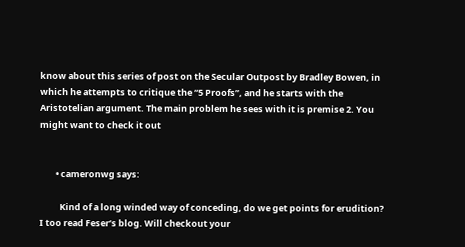know about this series of post on the Secular Outpost by Bradley Bowen, in which he attempts to critique the “5 Proofs”, and he starts with the Aristotelian argument. The main problem he sees with it is premise 2. You might want to check it out


        • cameronwg says:

          Kind of a long winded way of conceding, do we get points for erudition? I too read Feser’s blog. Will checkout your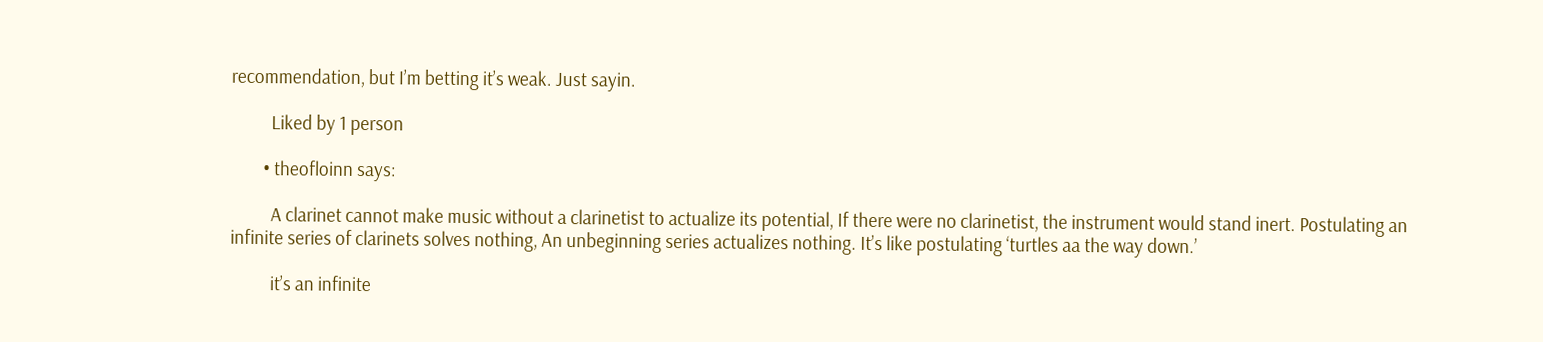recommendation, but I’m betting it’s weak. Just sayin.

          Liked by 1 person

        • theofloinn says:

          A clarinet cannot make music without a clarinetist to actualize its potential, If there were no clarinetist, the instrument would stand inert. Postulating an infinite series of clarinets solves nothing, An unbeginning series actualizes nothing. It’s like postulating ‘turtles aa the way down.’

          it’s an infinite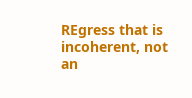REgress that is incoherent, not an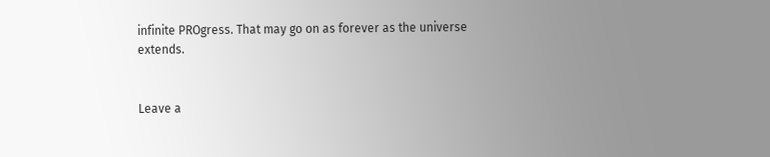infinite PROgress. That may go on as forever as the universe extends.


Leave a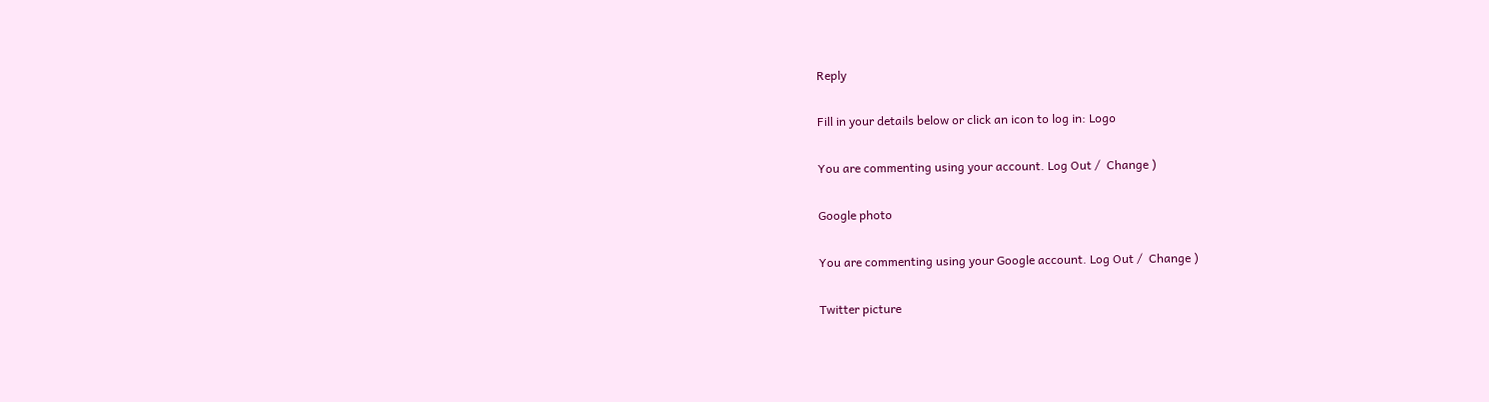Reply

Fill in your details below or click an icon to log in: Logo

You are commenting using your account. Log Out /  Change )

Google photo

You are commenting using your Google account. Log Out /  Change )

Twitter picture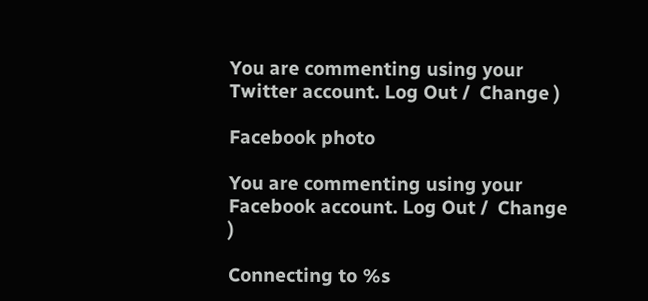You are commenting using your Twitter account. Log Out /  Change )

Facebook photo

You are commenting using your Facebook account. Log Out /  Change )

Connecting to %s